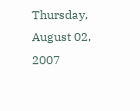Thursday, August 02, 2007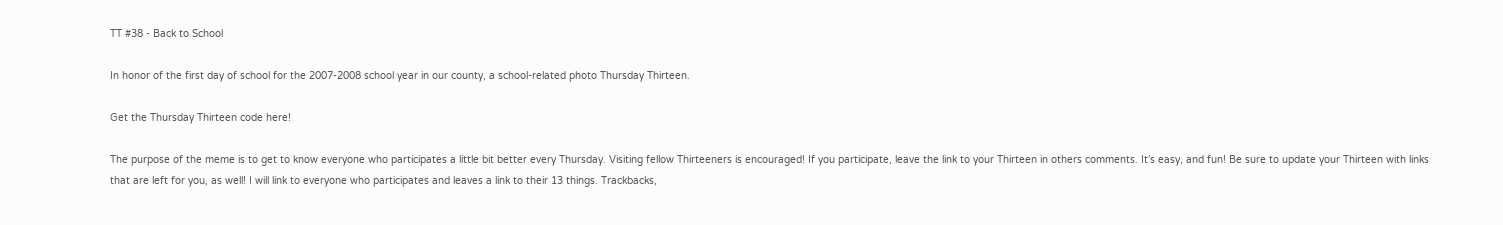TT #38 - Back to School

In honor of the first day of school for the 2007-2008 school year in our county, a school-related photo Thursday Thirteen.

Get the Thursday Thirteen code here!

The purpose of the meme is to get to know everyone who participates a little bit better every Thursday. Visiting fellow Thirteeners is encouraged! If you participate, leave the link to your Thirteen in others comments. It’s easy, and fun! Be sure to update your Thirteen with links that are left for you, as well! I will link to everyone who participates and leaves a link to their 13 things. Trackbacks,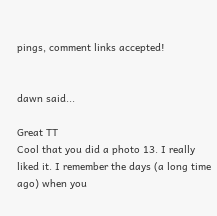pings, comment links accepted!


dawn said...

Great TT
Cool that you did a photo 13. I really liked it. I remember the days (a long time ago) when you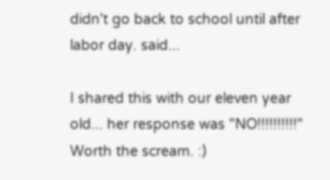didn't go back to school until after labor day. said...

I shared this with our eleven year old... her response was "NO!!!!!!!!!!"
Worth the scream. :)